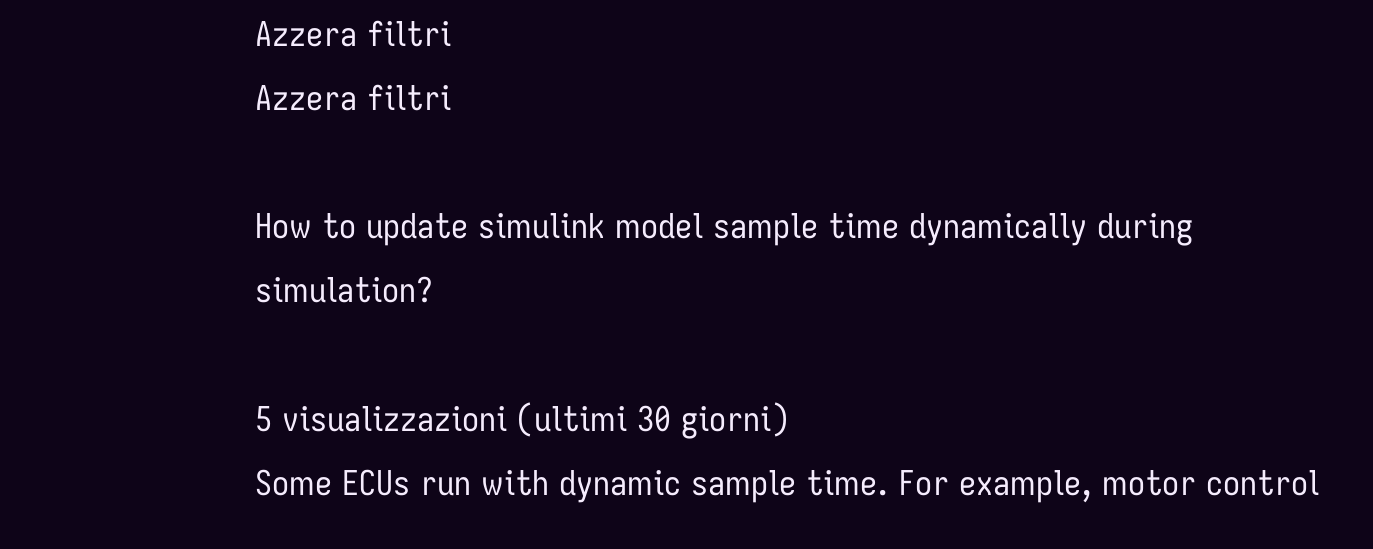Azzera filtri
Azzera filtri

How to update simulink model sample time dynamically during simulation?

5 visualizzazioni (ultimi 30 giorni)
Some ECUs run with dynamic sample time. For example, motor control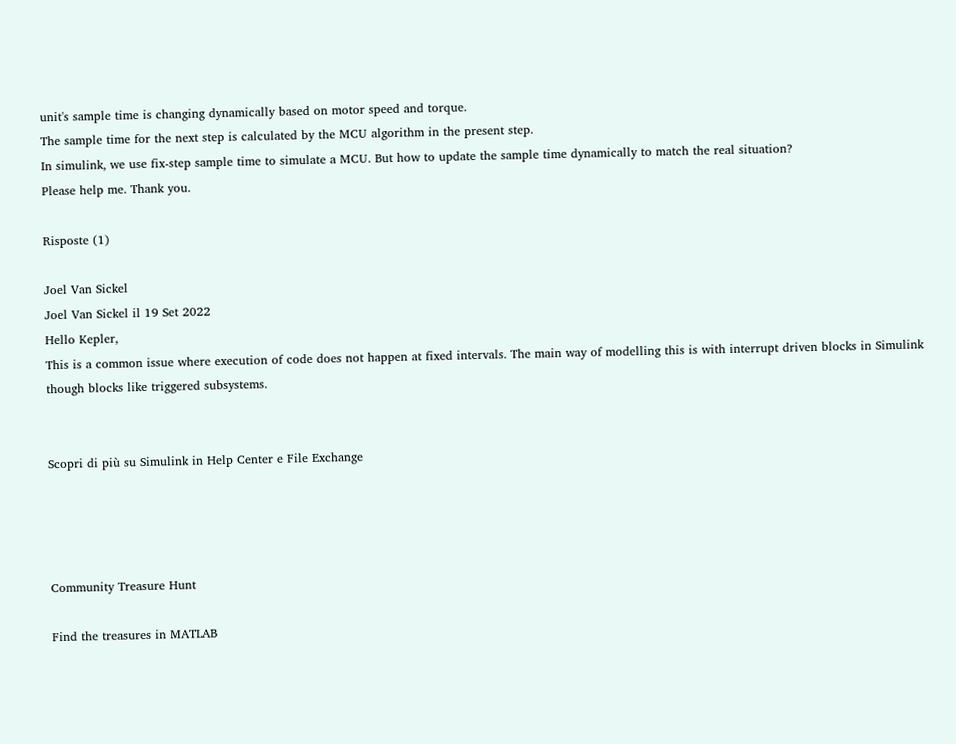unit's sample time is changing dynamically based on motor speed and torque.
The sample time for the next step is calculated by the MCU algorithm in the present step.
In simulink, we use fix-step sample time to simulate a MCU. But how to update the sample time dynamically to match the real situation?
Please help me. Thank you.

Risposte (1)

Joel Van Sickel
Joel Van Sickel il 19 Set 2022
Hello Kepler,
This is a common issue where execution of code does not happen at fixed intervals. The main way of modelling this is with interrupt driven blocks in Simulink though blocks like triggered subsystems.


Scopri di più su Simulink in Help Center e File Exchange




Community Treasure Hunt

Find the treasures in MATLAB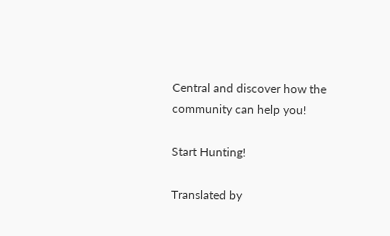Central and discover how the community can help you!

Start Hunting!

Translated by